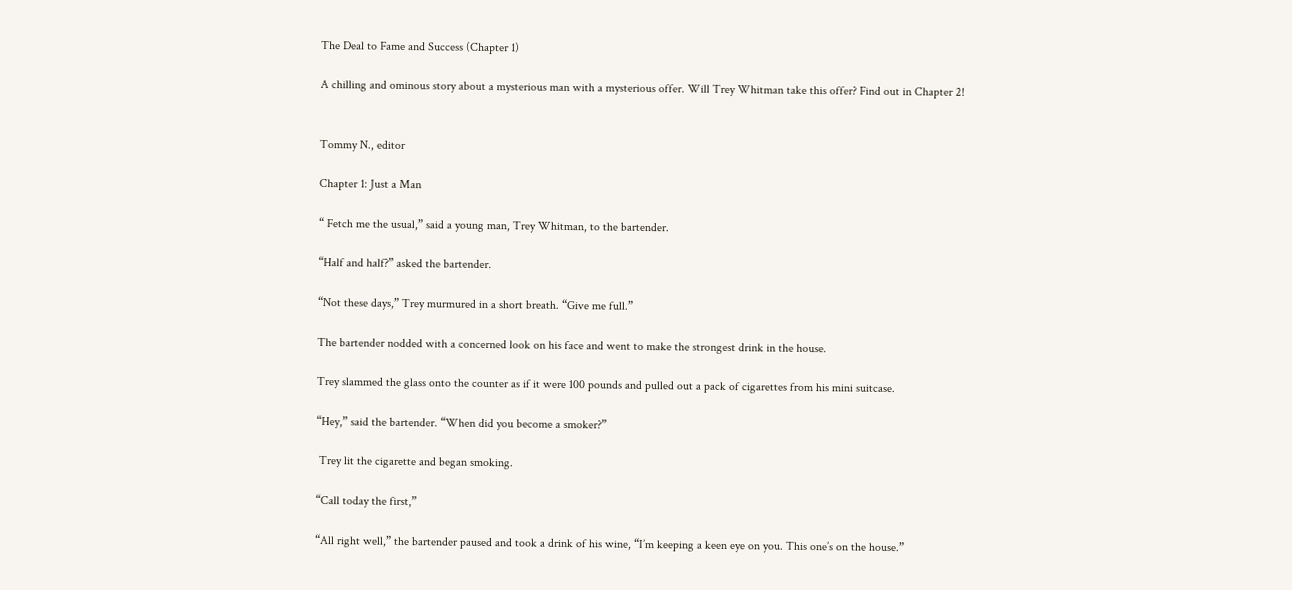The Deal to Fame and Success (Chapter 1)

A chilling and ominous story about a mysterious man with a mysterious offer. Will Trey Whitman take this offer? Find out in Chapter 2!


Tommy N., editor

Chapter 1: Just a Man

“ Fetch me the usual,” said a young man, Trey Whitman, to the bartender.

“Half and half?” asked the bartender.

“Not these days,” Trey murmured in a short breath. “Give me full.”

The bartender nodded with a concerned look on his face and went to make the strongest drink in the house.

Trey slammed the glass onto the counter as if it were 100 pounds and pulled out a pack of cigarettes from his mini suitcase.

“Hey,” said the bartender. “When did you become a smoker?”

 Trey lit the cigarette and began smoking.

“Call today the first,”

“All right well,” the bartender paused and took a drink of his wine, “I’m keeping a keen eye on you. This one’s on the house.”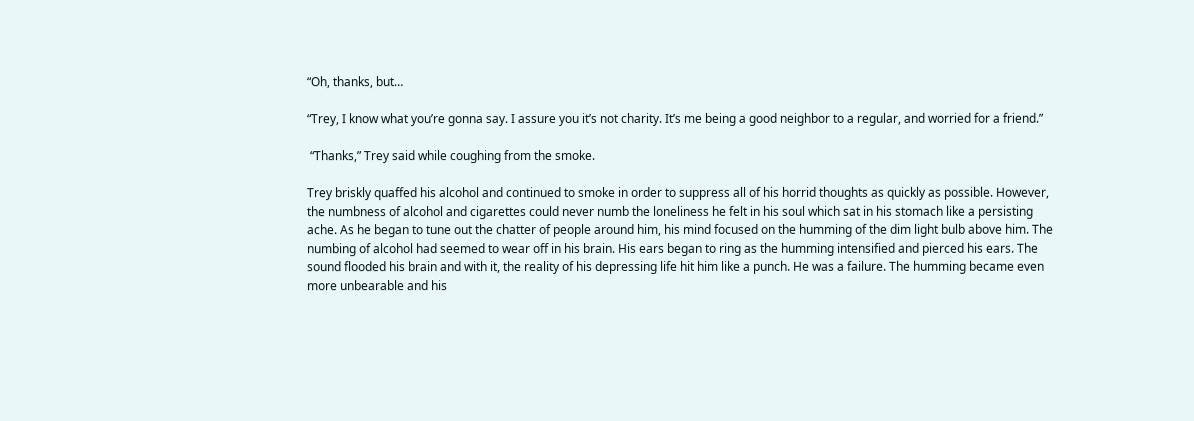“Oh, thanks, but…

“Trey, I know what you’re gonna say. I assure you it’s not charity. It’s me being a good neighbor to a regular, and worried for a friend.”

 “Thanks,” Trey said while coughing from the smoke.

Trey briskly quaffed his alcohol and continued to smoke in order to suppress all of his horrid thoughts as quickly as possible. However, the numbness of alcohol and cigarettes could never numb the loneliness he felt in his soul which sat in his stomach like a persisting ache. As he began to tune out the chatter of people around him, his mind focused on the humming of the dim light bulb above him. The numbing of alcohol had seemed to wear off in his brain. His ears began to ring as the humming intensified and pierced his ears. The sound flooded his brain and with it, the reality of his depressing life hit him like a punch. He was a failure. The humming became even more unbearable and his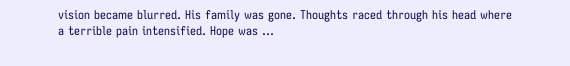vision became blurred. His family was gone. Thoughts raced through his head where a terrible pain intensified. Hope was …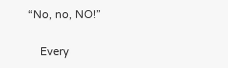“No, no, NO!”

    Every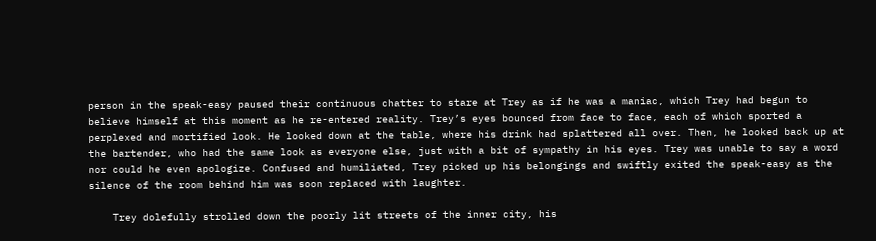person in the speak-easy paused their continuous chatter to stare at Trey as if he was a maniac, which Trey had begun to believe himself at this moment as he re-entered reality. Trey’s eyes bounced from face to face, each of which sported a perplexed and mortified look. He looked down at the table, where his drink had splattered all over. Then, he looked back up at the bartender, who had the same look as everyone else, just with a bit of sympathy in his eyes. Trey was unable to say a word nor could he even apologize. Confused and humiliated, Trey picked up his belongings and swiftly exited the speak-easy as the silence of the room behind him was soon replaced with laughter.

    Trey dolefully strolled down the poorly lit streets of the inner city, his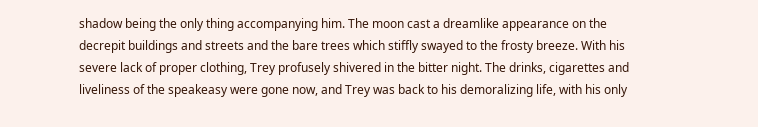shadow being the only thing accompanying him. The moon cast a dreamlike appearance on the decrepit buildings and streets and the bare trees which stiffly swayed to the frosty breeze. With his severe lack of proper clothing, Trey profusely shivered in the bitter night. The drinks, cigarettes and liveliness of the speakeasy were gone now, and Trey was back to his demoralizing life, with his only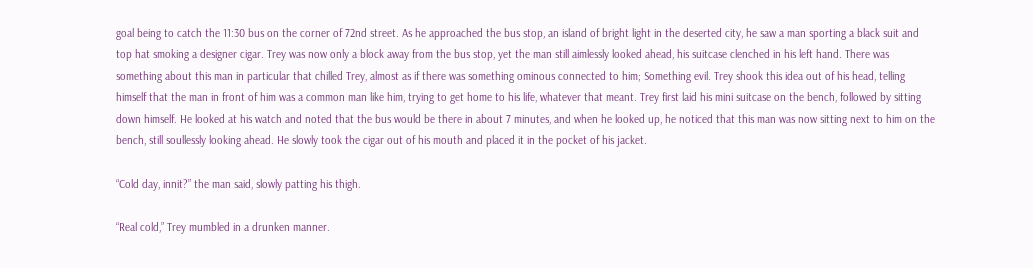goal being to catch the 11:30 bus on the corner of 72nd street. As he approached the bus stop, an island of bright light in the deserted city, he saw a man sporting a black suit and top hat smoking a designer cigar. Trey was now only a block away from the bus stop, yet the man still aimlessly looked ahead, his suitcase clenched in his left hand. There was something about this man in particular that chilled Trey, almost as if there was something ominous connected to him; Something evil. Trey shook this idea out of his head, telling himself that the man in front of him was a common man like him, trying to get home to his life, whatever that meant. Trey first laid his mini suitcase on the bench, followed by sitting down himself. He looked at his watch and noted that the bus would be there in about 7 minutes, and when he looked up, he noticed that this man was now sitting next to him on the bench, still soullessly looking ahead. He slowly took the cigar out of his mouth and placed it in the pocket of his jacket.

“Cold day, innit?” the man said, slowly patting his thigh.

“Real cold,” Trey mumbled in a drunken manner.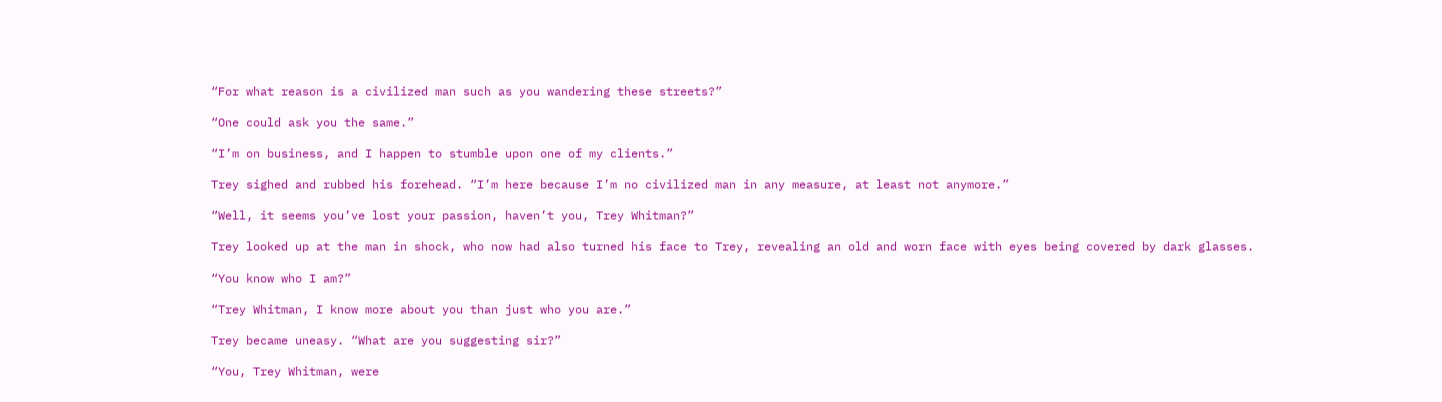“For what reason is a civilized man such as you wandering these streets?”

“One could ask you the same.”

“I’m on business, and I happen to stumble upon one of my clients.”

Trey sighed and rubbed his forehead. “I’m here because I’m no civilized man in any measure, at least not anymore.”

“Well, it seems you’ve lost your passion, haven’t you, Trey Whitman?”

Trey looked up at the man in shock, who now had also turned his face to Trey, revealing an old and worn face with eyes being covered by dark glasses.

“You know who I am?”

“Trey Whitman, I know more about you than just who you are.”

Trey became uneasy. “What are you suggesting sir?”

“You, Trey Whitman, were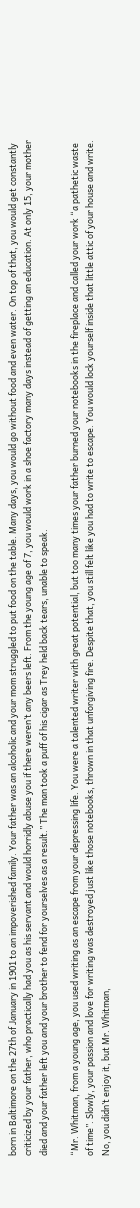born in Baltimore on the 27th of January in 1901 to an impoverished family. Your father was an alcoholic and your mom struggled to put food on the table. Many days, you would go without food and even water. On top of that, you would get constantly criticized by your father, who practically had you as his servant and would horridly abuse you if there weren’t any beers left. From the young age of 7, you would work in a shoe factory many days instead of getting an education. At only 15, your mother died and your father left you and your brother to fend for yourselves as a result.” The man took a puff of his cigar as Trey held back tears, unable to speak.

“Mr. Whitman, from a young age, you used writing as an escape from your depressing life. You were a talented writer with great potential, but too many times your father burned your notebooks in the fireplace and called your work “a pathetic waste of time”. Slowly, your passion and love for writing was destroyed just like those notebooks, thrown in that unforgiving fire. Despite that, you still felt like you had to write to escape. You would lock yourself inside that little attic of your house and write. No, you didn’t enjoy it, but Mr. Whitman,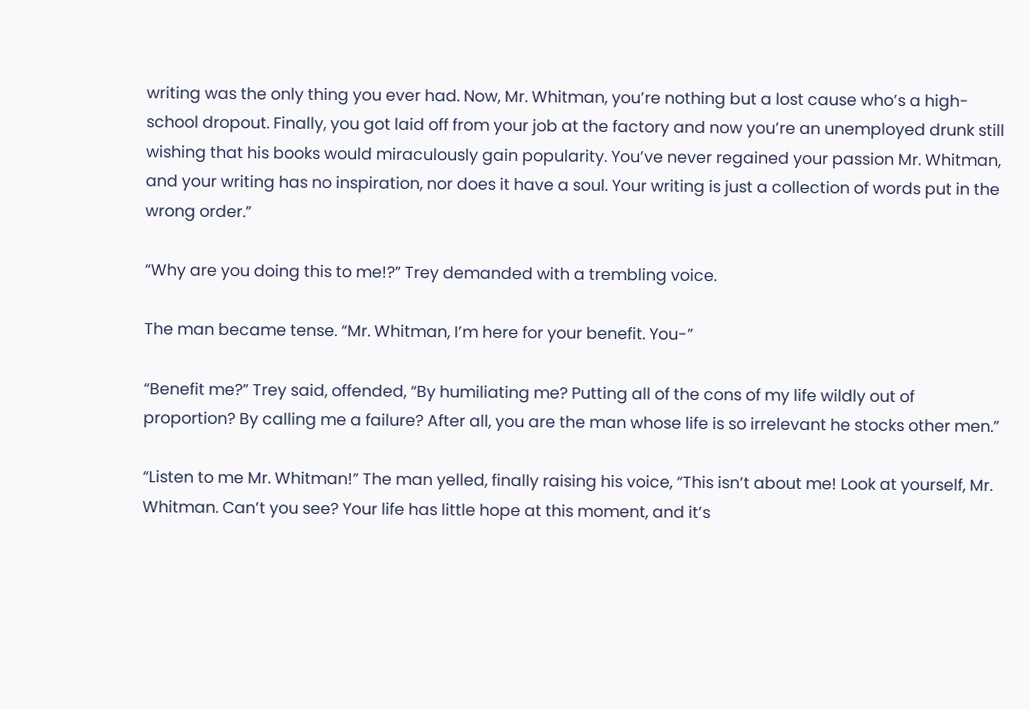writing was the only thing you ever had. Now, Mr. Whitman, you’re nothing but a lost cause who’s a high-school dropout. Finally, you got laid off from your job at the factory and now you’re an unemployed drunk still wishing that his books would miraculously gain popularity. You’ve never regained your passion Mr. Whitman, and your writing has no inspiration, nor does it have a soul. Your writing is just a collection of words put in the wrong order.”

“Why are you doing this to me!?” Trey demanded with a trembling voice.

The man became tense. “Mr. Whitman, I’m here for your benefit. You-”

“Benefit me?” Trey said, offended, “By humiliating me? Putting all of the cons of my life wildly out of proportion? By calling me a failure? After all, you are the man whose life is so irrelevant he stocks other men.”

“Listen to me Mr. Whitman!” The man yelled, finally raising his voice, “This isn’t about me! Look at yourself, Mr. Whitman. Can’t you see? Your life has little hope at this moment, and it’s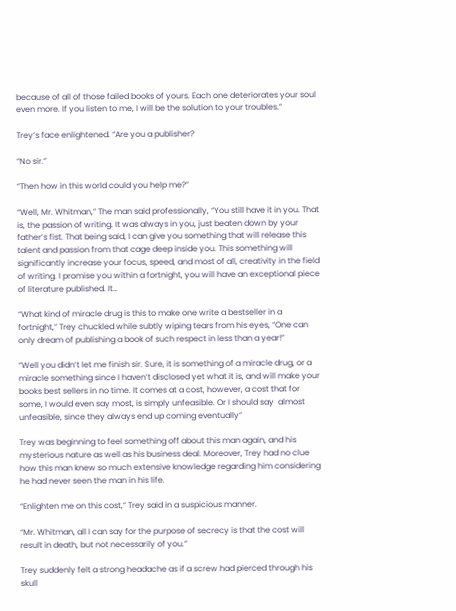because of all of those failed books of yours. Each one deteriorates your soul even more. If you listen to me, I will be the solution to your troubles.”

Trey’s face enlightened. “Are you a publisher?

“No sir.”

“Then how in this world could you help me?”

“Well, Mr. Whitman,” The man said professionally, “You still have it in you. That is, the passion of writing. It was always in you, just beaten down by your father’s fist. That being said, I can give you something that will release this talent and passion from that cage deep inside you. This something will significantly increase your focus, speed, and most of all, creativity in the field of writing. I promise you within a fortnight, you will have an exceptional piece of literature published. It…

“What kind of miracle drug is this to make one write a bestseller in a fortnight,” Trey chuckled while subtly wiping tears from his eyes, “One can only dream of publishing a book of such respect in less than a year!”

“Well you didn’t let me finish sir. Sure, it is something of a miracle drug, or a miracle something since I haven’t disclosed yet what it is, and will make your books best sellers in no time. It comes at a cost, however, a cost that for some, I would even say most, is simply unfeasible. Or I should say  almost unfeasible, since they always end up coming eventually”

Trey was beginning to feel something off about this man again, and his mysterious nature as well as his business deal. Moreover, Trey had no clue how this man knew so much extensive knowledge regarding him considering he had never seen the man in his life.

“Enlighten me on this cost,” Trey said in a suspicious manner.

“Mr. Whitman, all I can say for the purpose of secrecy is that the cost will result in death, but not necessarily of you.”

Trey suddenly felt a strong headache as if a screw had pierced through his skull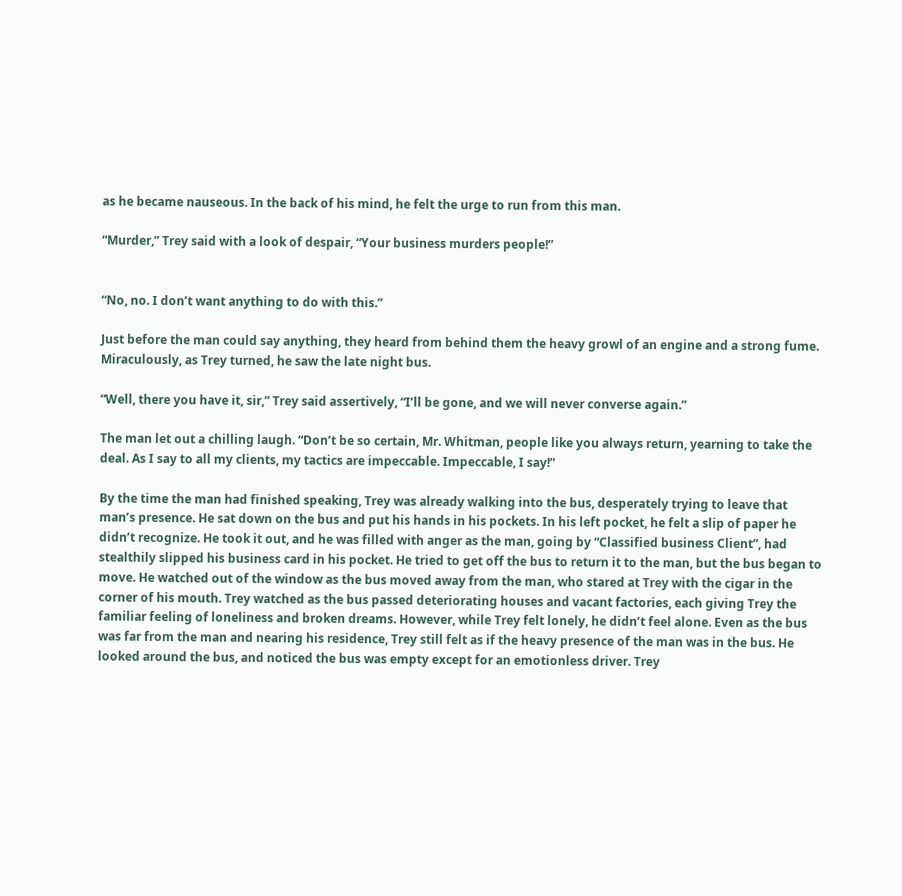as he became nauseous. In the back of his mind, he felt the urge to run from this man.

“Murder,” Trey said with a look of despair, “Your business murders people!”


“No, no. I don’t want anything to do with this.”

Just before the man could say anything, they heard from behind them the heavy growl of an engine and a strong fume. Miraculously, as Trey turned, he saw the late night bus.

“Well, there you have it, sir,” Trey said assertively, “I’ll be gone, and we will never converse again.”

The man let out a chilling laugh. “Don’t be so certain, Mr. Whitman, people like you always return, yearning to take the deal. As I say to all my clients, my tactics are impeccable. Impeccable, I say!”

By the time the man had finished speaking, Trey was already walking into the bus, desperately trying to leave that man’s presence. He sat down on the bus and put his hands in his pockets. In his left pocket, he felt a slip of paper he didn’t recognize. He took it out, and he was filled with anger as the man, going by “Classified business Client”, had stealthily slipped his business card in his pocket. He tried to get off the bus to return it to the man, but the bus began to move. He watched out of the window as the bus moved away from the man, who stared at Trey with the cigar in the corner of his mouth. Trey watched as the bus passed deteriorating houses and vacant factories, each giving Trey the familiar feeling of loneliness and broken dreams. However, while Trey felt lonely, he didn’t feel alone. Even as the bus was far from the man and nearing his residence, Trey still felt as if the heavy presence of the man was in the bus. He looked around the bus, and noticed the bus was empty except for an emotionless driver. Trey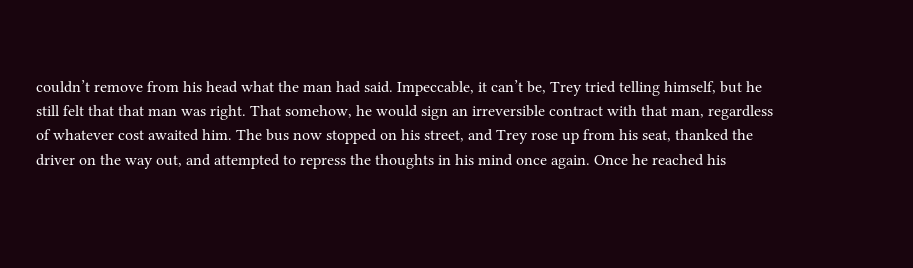couldn’t remove from his head what the man had said. Impeccable, it can’t be, Trey tried telling himself, but he still felt that that man was right. That somehow, he would sign an irreversible contract with that man, regardless of whatever cost awaited him. The bus now stopped on his street, and Trey rose up from his seat, thanked the driver on the way out, and attempted to repress the thoughts in his mind once again. Once he reached his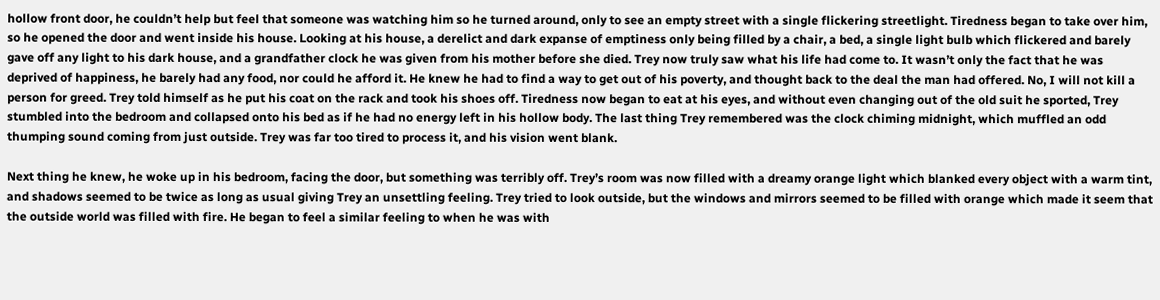hollow front door, he couldn’t help but feel that someone was watching him so he turned around, only to see an empty street with a single flickering streetlight. Tiredness began to take over him, so he opened the door and went inside his house. Looking at his house, a derelict and dark expanse of emptiness only being filled by a chair, a bed, a single light bulb which flickered and barely gave off any light to his dark house, and a grandfather clock he was given from his mother before she died. Trey now truly saw what his life had come to. It wasn’t only the fact that he was deprived of happiness, he barely had any food, nor could he afford it. He knew he had to find a way to get out of his poverty, and thought back to the deal the man had offered. No, I will not kill a person for greed. Trey told himself as he put his coat on the rack and took his shoes off. Tiredness now began to eat at his eyes, and without even changing out of the old suit he sported, Trey stumbled into the bedroom and collapsed onto his bed as if he had no energy left in his hollow body. The last thing Trey remembered was the clock chiming midnight, which muffled an odd thumping sound coming from just outside. Trey was far too tired to process it, and his vision went blank.

Next thing he knew, he woke up in his bedroom, facing the door, but something was terribly off. Trey’s room was now filled with a dreamy orange light which blanked every object with a warm tint, and shadows seemed to be twice as long as usual giving Trey an unsettling feeling. Trey tried to look outside, but the windows and mirrors seemed to be filled with orange which made it seem that the outside world was filled with fire. He began to feel a similar feeling to when he was with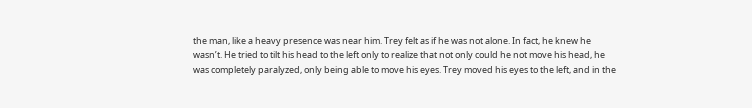the man, like a heavy presence was near him. Trey felt as if he was not alone. In fact, he knew he wasn’t. He tried to tilt his head to the left only to realize that not only could he not move his head, he was completely paralyzed, only being able to move his eyes. Trey moved his eyes to the left, and in the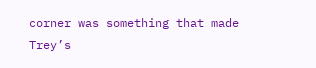corner was something that made Trey’s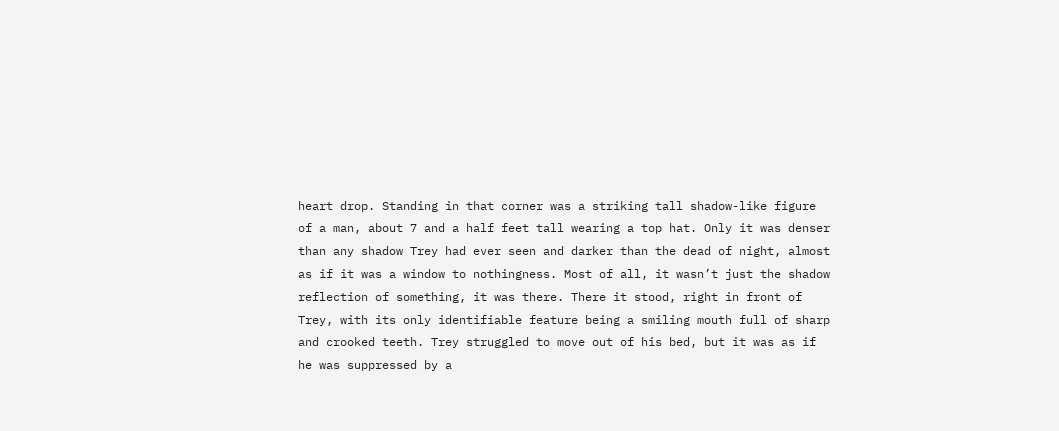heart drop. Standing in that corner was a striking tall shadow-like figure of a man, about 7 and a half feet tall wearing a top hat. Only it was denser than any shadow Trey had ever seen and darker than the dead of night, almost as if it was a window to nothingness. Most of all, it wasn’t just the shadow reflection of something, it was there. There it stood, right in front of Trey, with its only identifiable feature being a smiling mouth full of sharp and crooked teeth. Trey struggled to move out of his bed, but it was as if he was suppressed by a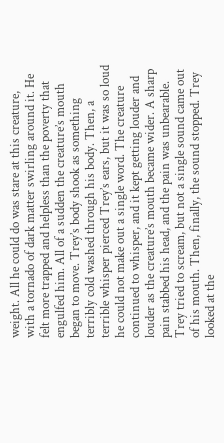weight. All he could do was stare at this creature, with a tornado of dark matter swirling around it. He felt more trapped and helpless than the poverty that engulfed him. All of a sudden the creature’s mouth began to move. Trey’s body shook as something terribly cold washed through his body. Then, a terrible whisper pierced Trey’s ears, but it was so loud he could not make out a single word. The creature continued to whisper, and it kept getting louder and louder as the creature’s mouth became wider. A sharp pain stabbed his head, and the pain was unbearable. Trey tried to scream, but not a single sound came out of his mouth. Then, finally, the sound stopped. Trey looked at the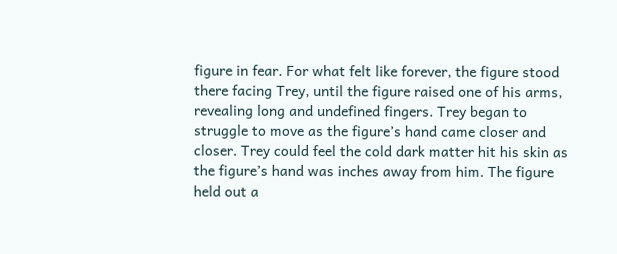figure in fear. For what felt like forever, the figure stood there facing Trey, until the figure raised one of his arms, revealing long and undefined fingers. Trey began to struggle to move as the figure’s hand came closer and closer. Trey could feel the cold dark matter hit his skin as the figure’s hand was inches away from him. The figure held out a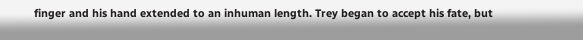finger and his hand extended to an inhuman length. Trey began to accept his fate, but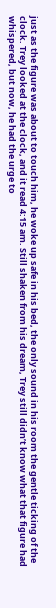just as the figure was about to touch him, he woke up safe in his bed, the only sound in his room the gentle ticking of the clock. Trey looked at the clock, and it read 4:15 am. Still shaken from his dream, Trey still didn’t know what that figure had whispered, but now, he had the urge to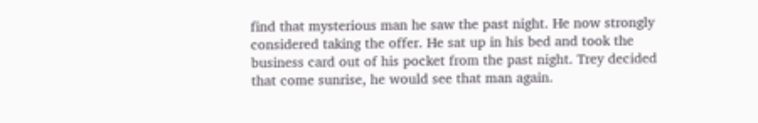find that mysterious man he saw the past night. He now strongly considered taking the offer. He sat up in his bed and took the business card out of his pocket from the past night. Trey decided that come sunrise, he would see that man again.